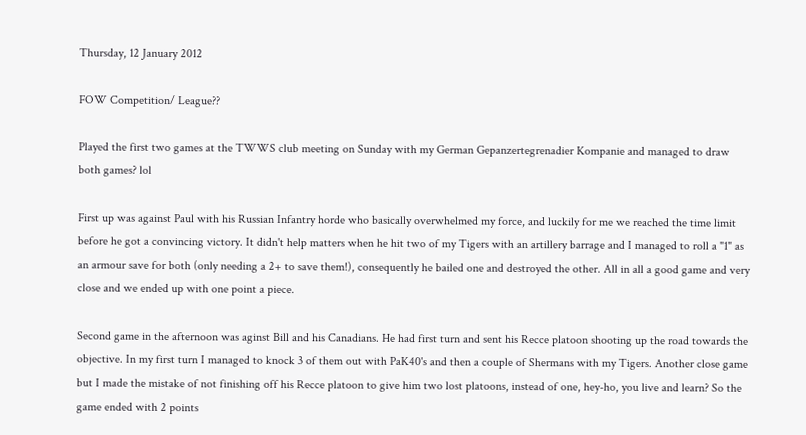Thursday, 12 January 2012

FOW Competition/ League??

Played the first two games at the TWWS club meeting on Sunday with my German Gepanzertegrenadier Kompanie and managed to draw both games? lol

First up was against Paul with his Russian Infantry horde who basically overwhelmed my force, and luckily for me we reached the time limit before he got a convincing victory. It didn't help matters when he hit two of my Tigers with an artillery barrage and I managed to roll a "1" as an armour save for both (only needing a 2+ to save them!), consequently he bailed one and destroyed the other. All in all a good game and very close and we ended up with one point a piece.

Second game in the afternoon was aginst Bill and his Canadians. He had first turn and sent his Recce platoon shooting up the road towards the objective. In my first turn I managed to knock 3 of them out with PaK40's and then a couple of Shermans with my Tigers. Another close game but I made the mistake of not finishing off his Recce platoon to give him two lost platoons, instead of one, hey-ho, you live and learn? So the game ended with 2 points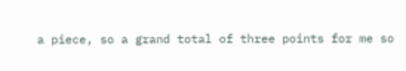a piece, so a grand total of three points for me so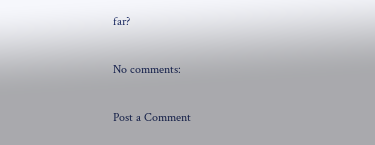far?

No comments:

Post a Comment